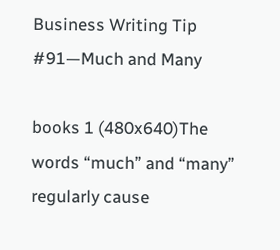Business Writing Tip #91—Much and Many

books 1 (480x640)The words “much” and “many” regularly cause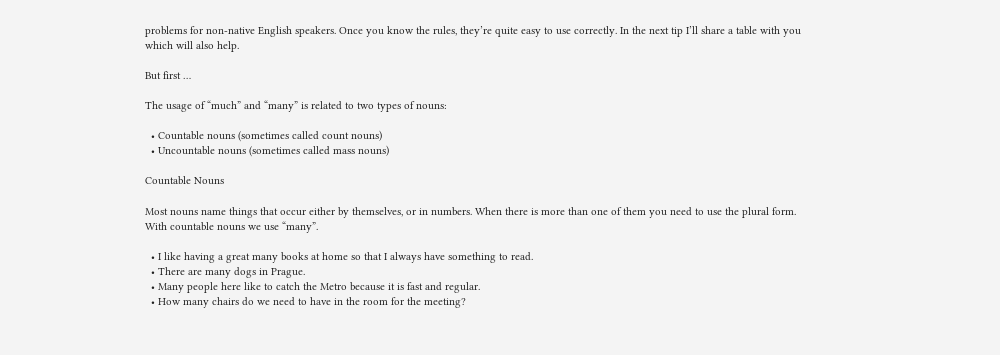problems for non-native English speakers. Once you know the rules, they’re quite easy to use correctly. In the next tip I’ll share a table with you which will also help.

But first …

The usage of “much” and “many” is related to two types of nouns:

  • Countable nouns (sometimes called count nouns)
  • Uncountable nouns (sometimes called mass nouns)

Countable Nouns

Most nouns name things that occur either by themselves, or in numbers. When there is more than one of them you need to use the plural form. With countable nouns we use “many”.

  • I like having a great many books at home so that I always have something to read.
  • There are many dogs in Prague.
  • Many people here like to catch the Metro because it is fast and regular.
  • How many chairs do we need to have in the room for the meeting?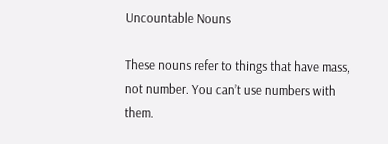Uncountable Nouns

These nouns refer to things that have mass, not number. You can’t use numbers with them.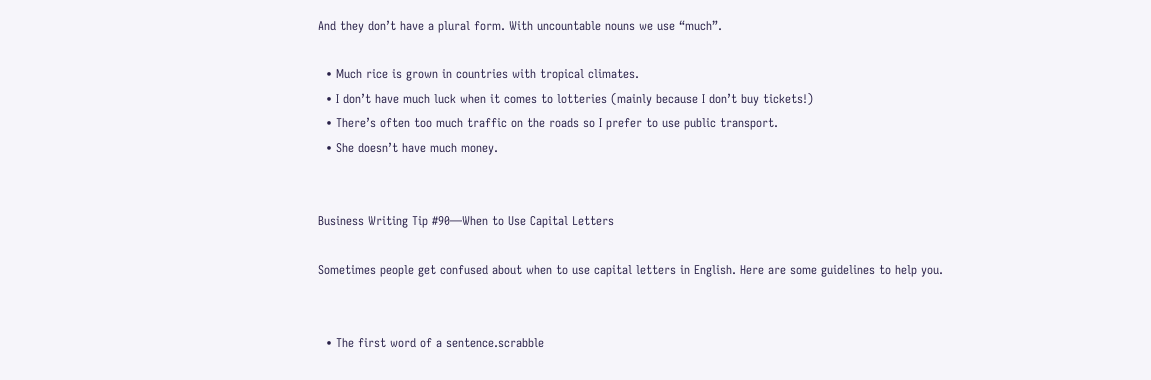And they don’t have a plural form. With uncountable nouns we use “much”.

  • Much rice is grown in countries with tropical climates.
  • I don’t have much luck when it comes to lotteries (mainly because I don’t buy tickets!)
  • There’s often too much traffic on the roads so I prefer to use public transport.
  • She doesn’t have much money.


Business Writing Tip #90—When to Use Capital Letters

Sometimes people get confused about when to use capital letters in English. Here are some guidelines to help you.


  • The first word of a sentence.scrabble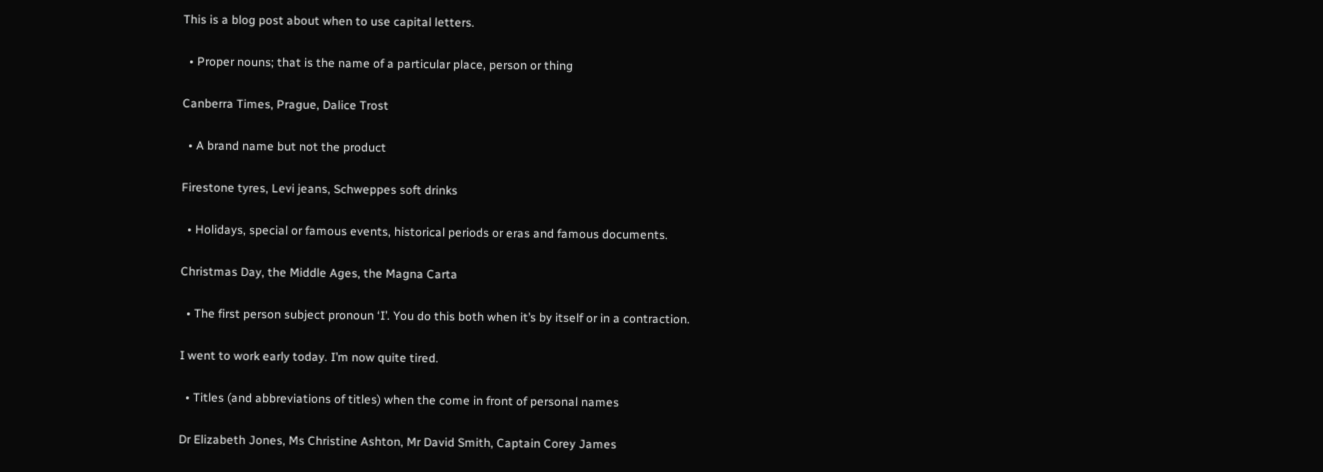This is a blog post about when to use capital letters.

  • Proper nouns; that is the name of a particular place, person or thing

Canberra Times, Prague, Dalice Trost

  • A brand name but not the product

Firestone tyres, Levi jeans, Schweppes soft drinks

  • Holidays, special or famous events, historical periods or eras and famous documents.

Christmas Day, the Middle Ages, the Magna Carta

  • The first person subject pronoun ‘I’. You do this both when it’s by itself or in a contraction.

I went to work early today. I’m now quite tired.

  • Titles (and abbreviations of titles) when the come in front of personal names

Dr Elizabeth Jones, Ms Christine Ashton, Mr David Smith, Captain Corey James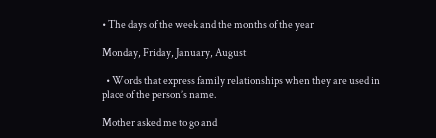• The days of the week and the months of the year

Monday, Friday, January, August

  • Words that express family relationships when they are used in place of the person’s name.

Mother asked me to go and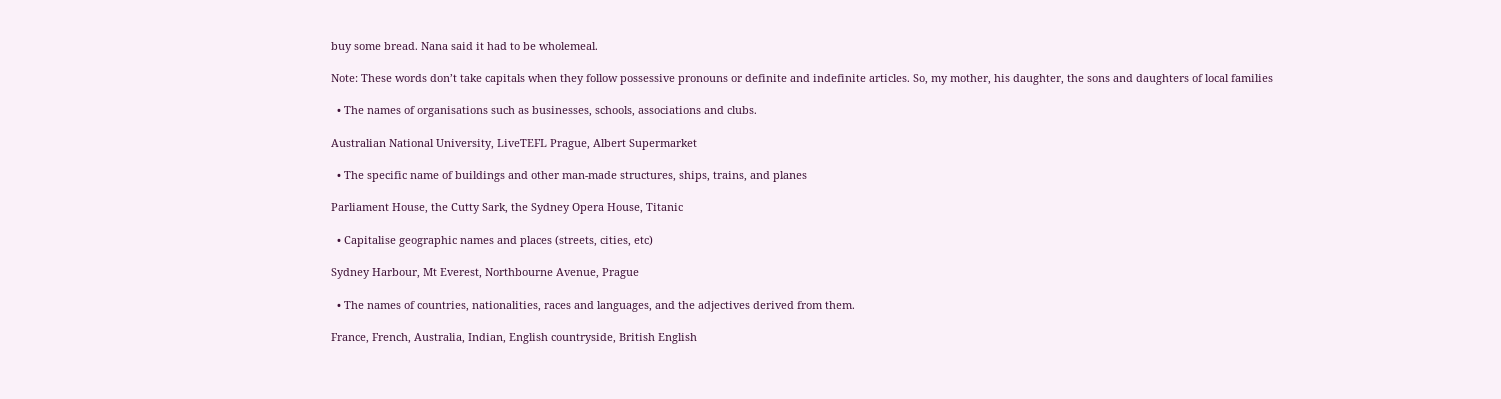buy some bread. Nana said it had to be wholemeal.

Note: These words don’t take capitals when they follow possessive pronouns or definite and indefinite articles. So, my mother, his daughter, the sons and daughters of local families

  • The names of organisations such as businesses, schools, associations and clubs.

Australian National University, LiveTEFL Prague, Albert Supermarket

  • The specific name of buildings and other man-made structures, ships, trains, and planes

Parliament House, the Cutty Sark, the Sydney Opera House, Titanic

  • Capitalise geographic names and places (streets, cities, etc)

Sydney Harbour, Mt Everest, Northbourne Avenue, Prague

  • The names of countries, nationalities, races and languages, and the adjectives derived from them.

France, French, Australia, Indian, English countryside, British English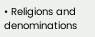• Religions and denominations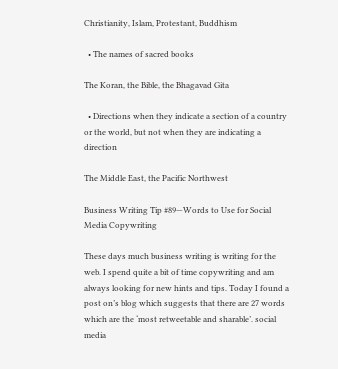Christianity, Islam, Protestant, Buddhism

  • The names of sacred books

The Koran, the Bible, the Bhagavad Gita

  • Directions when they indicate a section of a country or the world, but not when they are indicating a direction

The Middle East, the Pacific Northwest

Business Writing Tip #89—Words to Use for Social Media Copywriting

These days much business writing is writing for the web. I spend quite a bit of time copywriting and am always looking for new hints and tips. Today I found a post on’s blog which suggests that there are 27 words which are the ‘most retweetable and sharable’. social media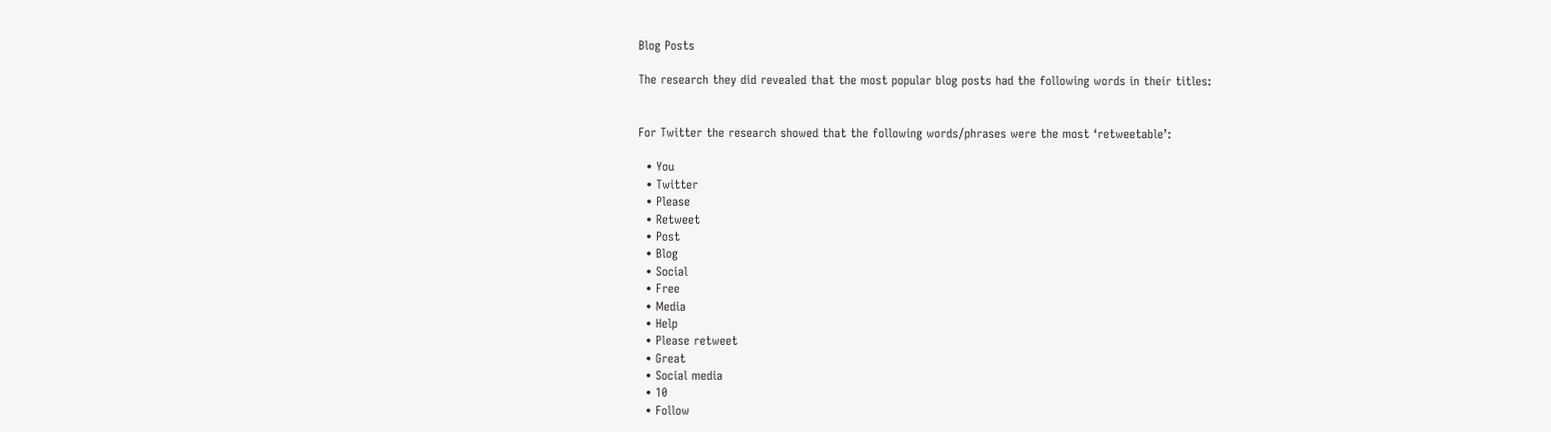Blog Posts

The research they did revealed that the most popular blog posts had the following words in their titles:


For Twitter the research showed that the following words/phrases were the most ‘retweetable’:

  • You
  • Twitter
  • Please
  • Retweet
  • Post
  • Blog
  • Social
  • Free
  • Media
  • Help
  • Please retweet
  • Great
  • Social media
  • 10
  • Follow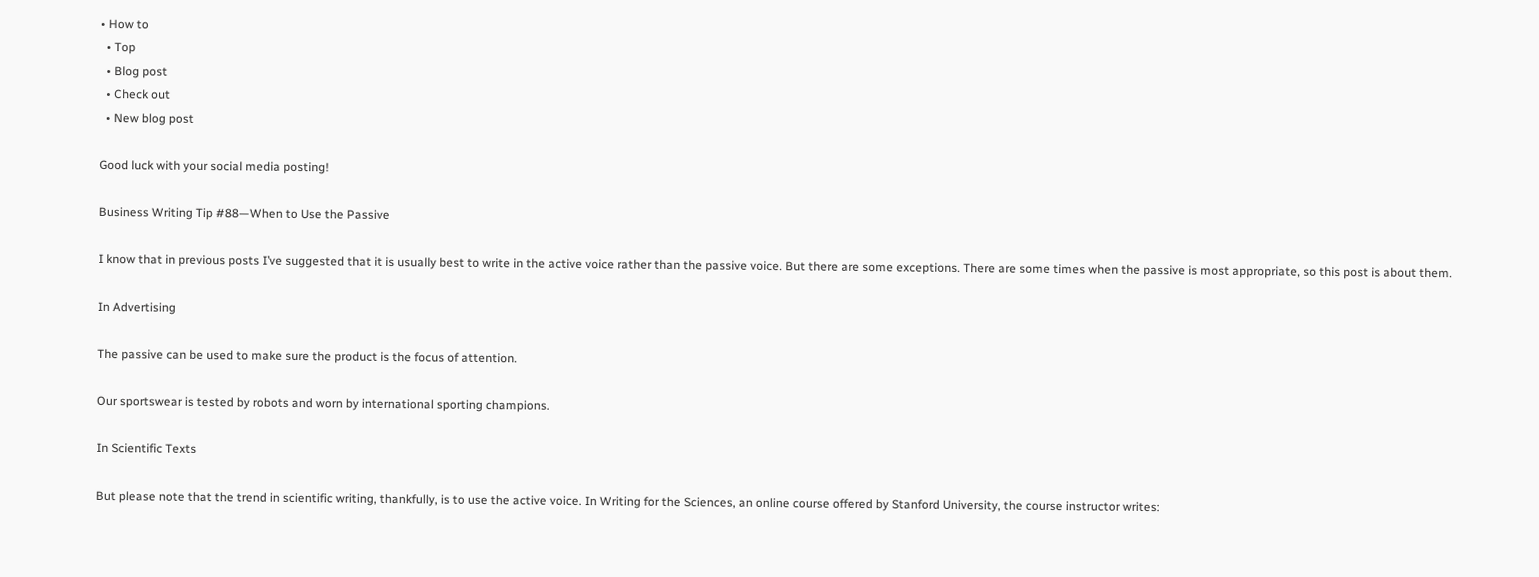• How to
  • Top
  • Blog post
  • Check out
  • New blog post

Good luck with your social media posting!

Business Writing Tip #88—When to Use the Passive

I know that in previous posts I’ve suggested that it is usually best to write in the active voice rather than the passive voice. But there are some exceptions. There are some times when the passive is most appropriate, so this post is about them.

In Advertising

The passive can be used to make sure the product is the focus of attention.

Our sportswear is tested by robots and worn by international sporting champions.

In Scientific Texts

But please note that the trend in scientific writing, thankfully, is to use the active voice. In Writing for the Sciences, an online course offered by Stanford University, the course instructor writes: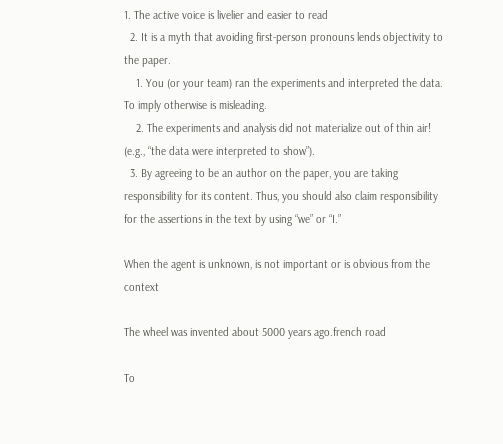1. The active voice is livelier and easier to read
  2. It is a myth that avoiding first-person pronouns lends objectivity to the paper.
    1. You (or your team) ran the experiments and interpreted the data. To imply otherwise is misleading.
    2. The experiments and analysis did not materialize out of thin air! (e.g., “the data were interpreted to show”).
  3. By agreeing to be an author on the paper, you are taking responsibility for its content. Thus, you should also claim responsibility for the assertions in the text by using “we” or “I.”

When the agent is unknown, is not important or is obvious from the context

The wheel was invented about 5000 years ago.french road

To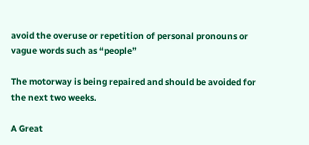avoid the overuse or repetition of personal pronouns or vague words such as “people”

The motorway is being repaired and should be avoided for the next two weeks.

A Great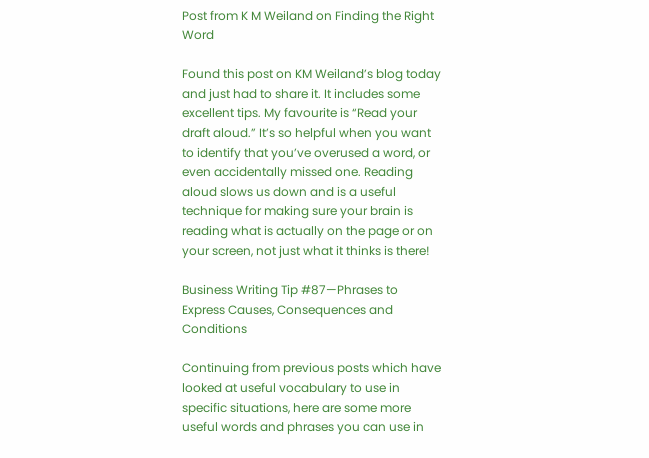Post from K M Weiland on Finding the Right Word

Found this post on KM Weiland’s blog today and just had to share it. It includes some excellent tips. My favourite is “Read your draft aloud.” It’s so helpful when you want to identify that you’ve overused a word, or even accidentally missed one. Reading aloud slows us down and is a useful technique for making sure your brain is reading what is actually on the page or on your screen, not just what it thinks is there!

Business Writing Tip #87—Phrases to Express Causes, Consequences and Conditions

Continuing from previous posts which have looked at useful vocabulary to use in specific situations, here are some more useful words and phrases you can use in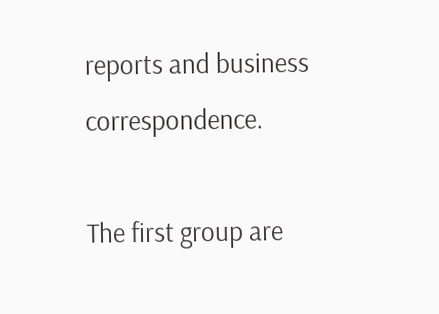reports and business correspondence.

The first group are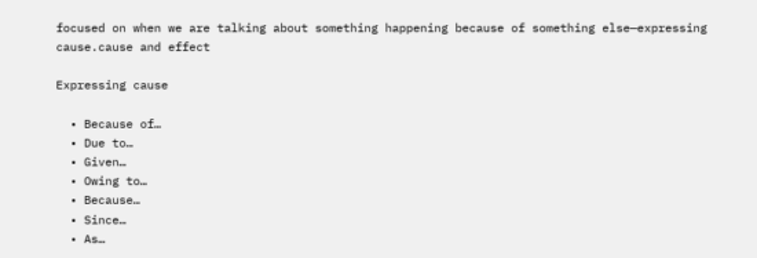focused on when we are talking about something happening because of something else—expressing cause.cause and effect

Expressing cause

  • Because of…
  • Due to…
  • Given…
  • Owing to…
  • Because…
  • Since…
  • As…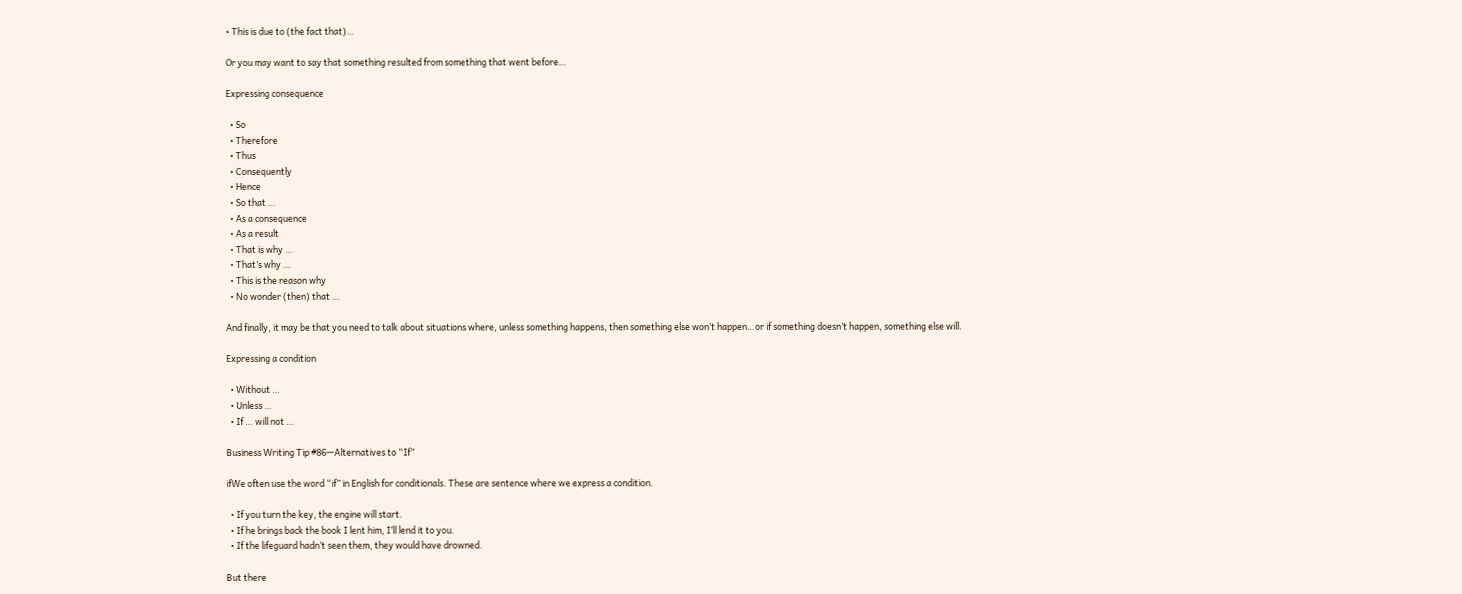• This is due to (the fact that)…

Or you may want to say that something resulted from something that went before…

Expressing consequence

  • So
  • Therefore
  • Thus
  • Consequently
  • Hence
  • So that …
  • As a consequence
  • As a result
  • That is why …
  • That’s why …
  • This is the reason why
  • No wonder (then) that …

And finally, it may be that you need to talk about situations where, unless something happens, then something else won’t happen…or if something doesn’t happen, something else will.

Expressing a condition

  • Without …
  • Unless …
  • If … will not …

Business Writing Tip #86—Alternatives to “If”

ifWe often use the word “if” in English for conditionals. These are sentence where we express a condition.

  • If you turn the key, the engine will start.
  • If he brings back the book I lent him, I’ll lend it to you.
  • If the lifeguard hadn’t seen them, they would have drowned.

But there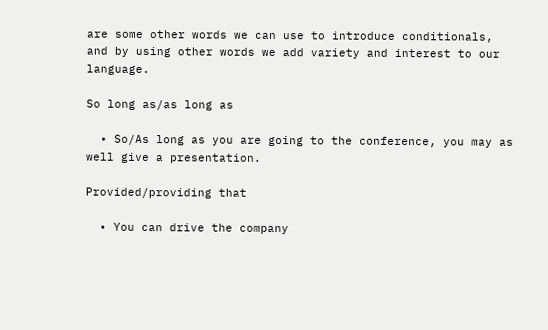are some other words we can use to introduce conditionals, and by using other words we add variety and interest to our language.

So long as/as long as

  • So/As long as you are going to the conference, you may as well give a presentation.

Provided/providing that

  • You can drive the company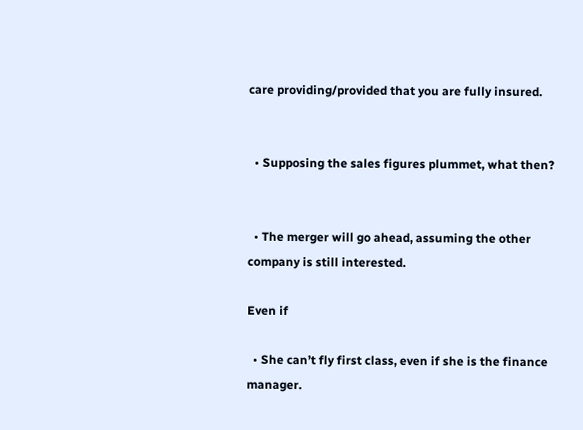care providing/provided that you are fully insured.


  • Supposing the sales figures plummet, what then?


  • The merger will go ahead, assuming the other company is still interested.

Even if

  • She can’t fly first class, even if she is the finance manager.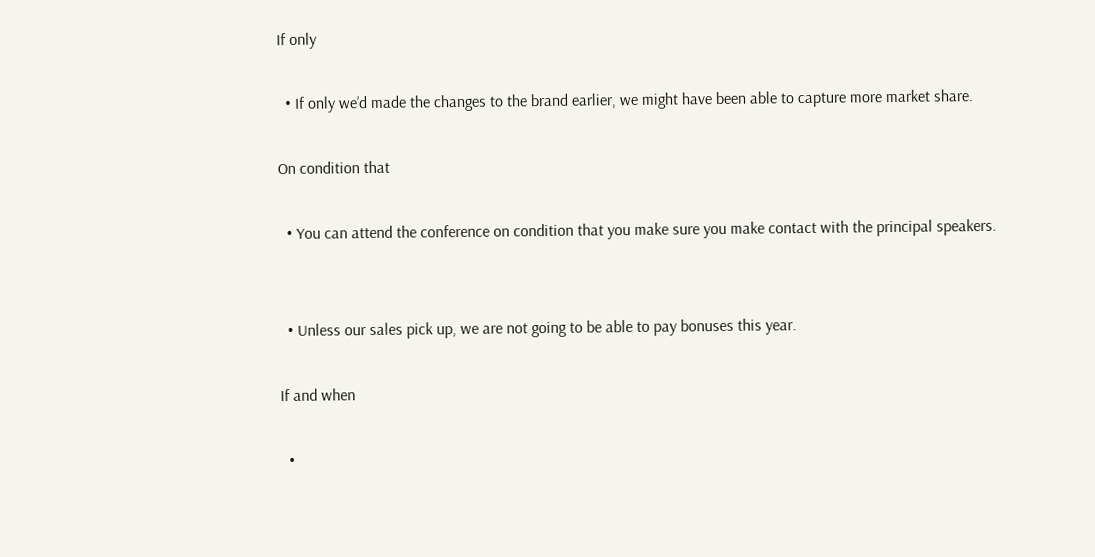If only

  • If only we’d made the changes to the brand earlier, we might have been able to capture more market share.

On condition that

  • You can attend the conference on condition that you make sure you make contact with the principal speakers.


  • Unless our sales pick up, we are not going to be able to pay bonuses this year.

If and when

  •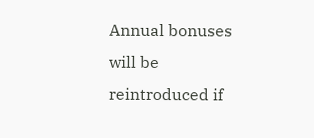Annual bonuses will be reintroduced if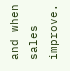and when sales improve.